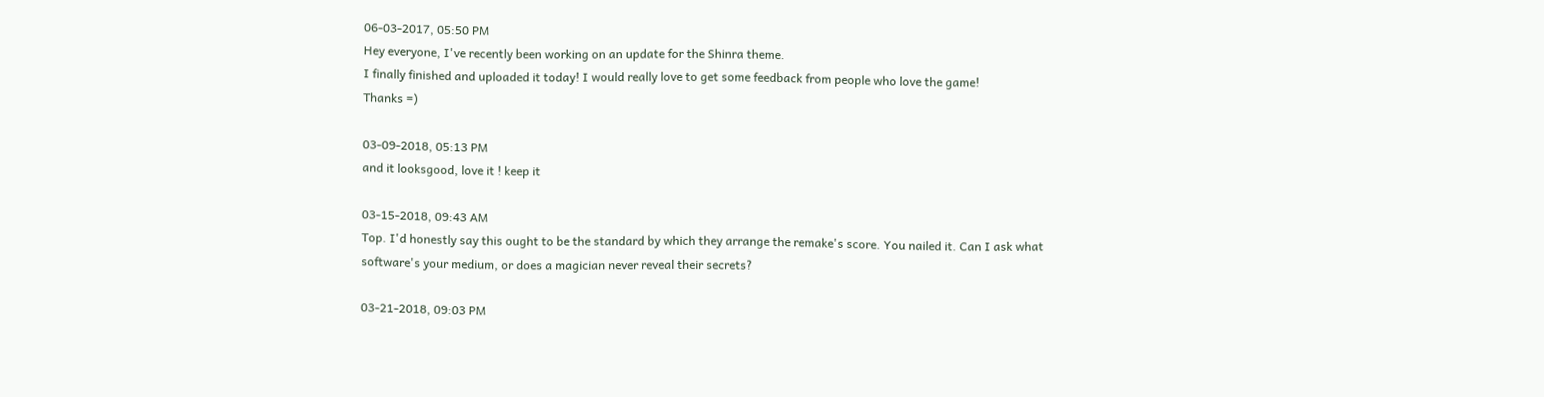06-03-2017, 05:50 PM
Hey everyone, I've recently been working on an update for the Shinra theme.
I finally finished and uploaded it today! I would really love to get some feedback from people who love the game!
Thanks =)

03-09-2018, 05:13 PM
and it looksgood, love it ! keep it

03-15-2018, 09:43 AM
Top. I'd honestly say this ought to be the standard by which they arrange the remake's score. You nailed it. Can I ask what software's your medium, or does a magician never reveal their secrets?

03-21-2018, 09:03 PM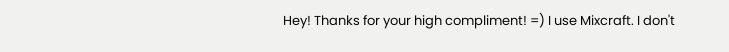Hey! Thanks for your high compliment! =) I use Mixcraft. I don't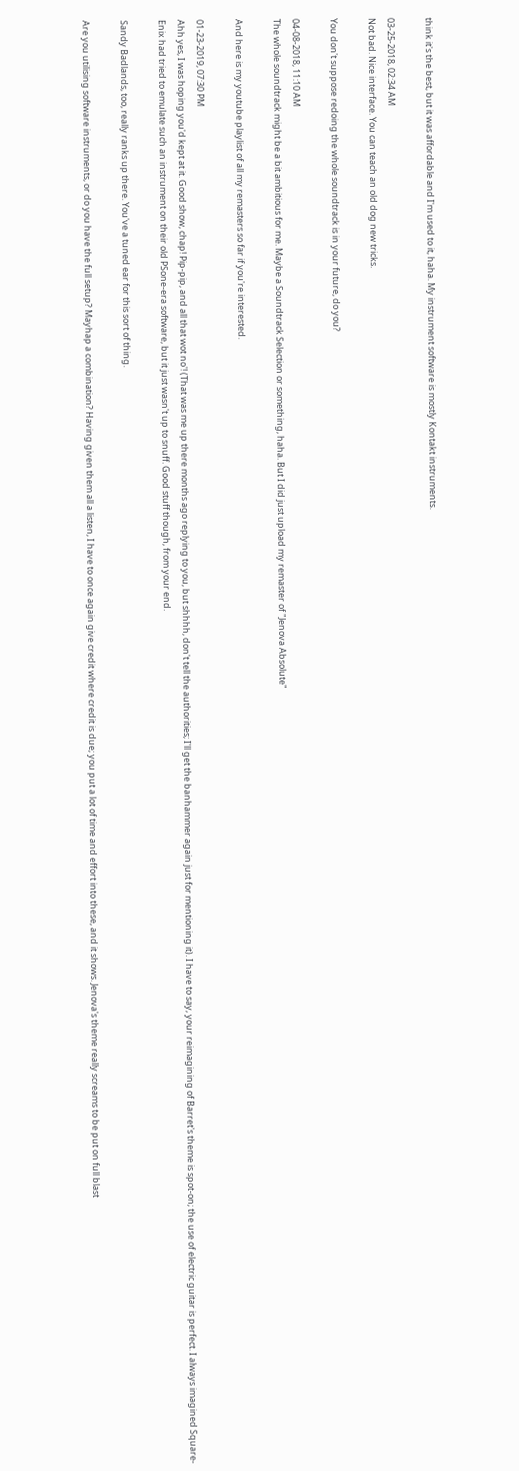think it's the best, but it was affordable and I'm used to it, haha. My instrument software is mostly Kontakt instruments.

03-25-2018, 02:34 AM
Not bad. Nice interface. You can teach an old dog new tricks.

You don't suppose redoing the whole soundtrack is in your future, do you?

04-08-2018, 11:10 AM
The whole soundtrack might be a bit ambitious for me. Maybe a Soundtrack Selection or something, haha. But I did just upload my remaster of "Jenova Absolute"

And here is my youtube playlist of all my remasters so far if you're interested.

01-23-2019, 07:30 PM
Ahh yes, I was hoping you'd kept at it. Good show, chap! Pip-pip, and all that wot no'! (That was me up there months ago replying to you, but shhhh, don't tell the authorities; I'll get the banhammer again just for mentioning it). I have to say, your reimagining of Barret's theme is spot-on; the use of electric guitar is perfect. I always imagined Square-Enix had tried to emulate such an instrument on their old PSone-era software, but it just wasn't up to snuff. Good stuff though, from your end.

Sandy Badlands, too, really ranks up there. You've a tuned ear for this sort of thing.

Are you utilising software instruments, or do you have the full setup? Mayhap a combination? Having given them all a listen, I have to once again give credit where credit is due; you put a lot of time and effort into these, and it shows. Jenova's theme really screams to be put on full blast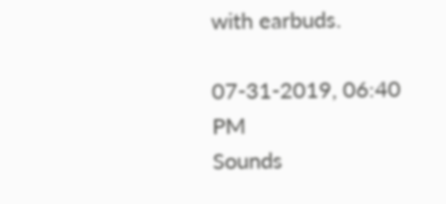with earbuds.

07-31-2019, 06:40 PM
Sounds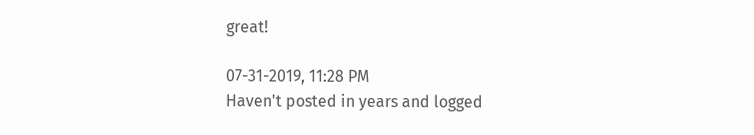great!

07-31-2019, 11:28 PM
Haven't posted in years and logged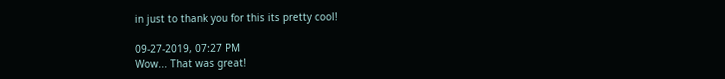in just to thank you for this its pretty cool!

09-27-2019, 07:27 PM
Wow... That was great!